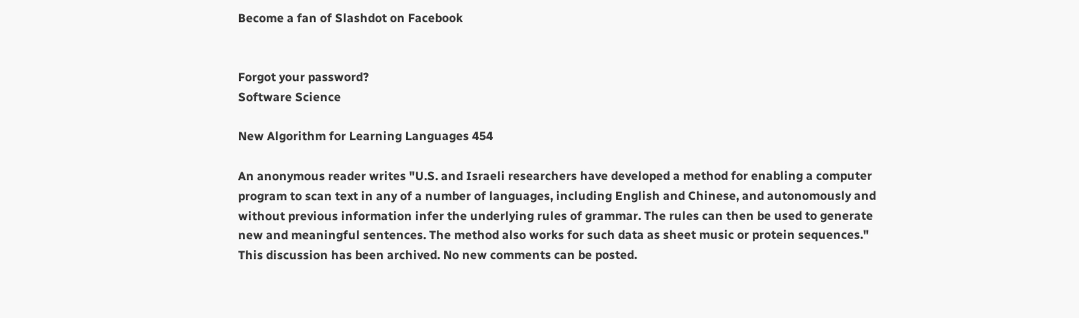Become a fan of Slashdot on Facebook


Forgot your password?
Software Science

New Algorithm for Learning Languages 454

An anonymous reader writes "U.S. and Israeli researchers have developed a method for enabling a computer program to scan text in any of a number of languages, including English and Chinese, and autonomously and without previous information infer the underlying rules of grammar. The rules can then be used to generate new and meaningful sentences. The method also works for such data as sheet music or protein sequences."
This discussion has been archived. No new comments can be posted.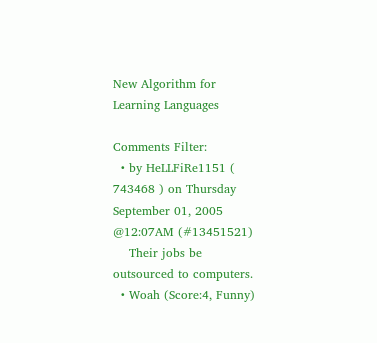New Algorithm for Learning Languages

Comments Filter:
  • by HeLLFiRe1151 ( 743468 ) on Thursday September 01, 2005 @12:07AM (#13451521)
    Their jobs be outsourced to computers.
  • Woah (Score:4, Funny)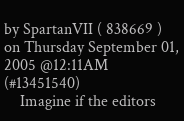by SpartanVII ( 838669 ) on Thursday September 01, 2005 @12:11AM (#13451540)
    Imagine if the editors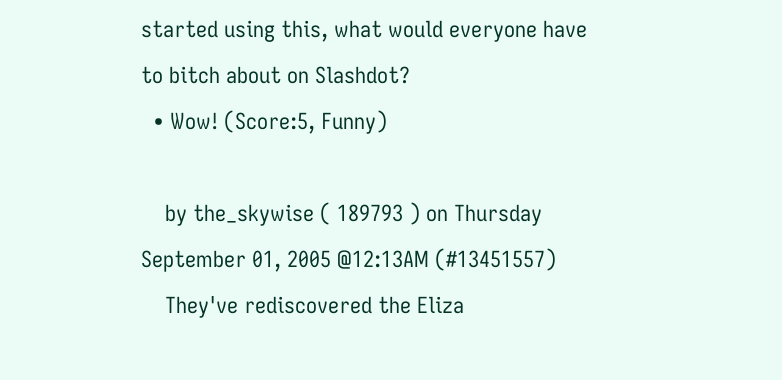started using this, what would everyone have to bitch about on Slashdot?
  • Wow! (Score:5, Funny)

    by the_skywise ( 189793 ) on Thursday September 01, 2005 @12:13AM (#13451557)
    They've rediscovered the Eliza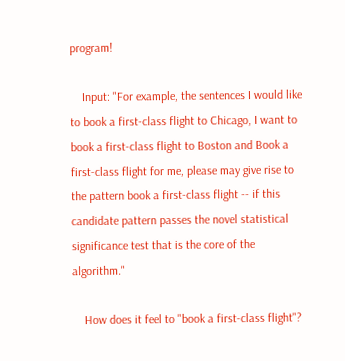program!

    Input: "For example, the sentences I would like to book a first-class flight to Chicago, I want to book a first-class flight to Boston and Book a first-class flight for me, please may give rise to the pattern book a first-class flight -- if this candidate pattern passes the novel statistical significance test that is the core of the algorithm."

    How does it feel to "book a first-class flight"?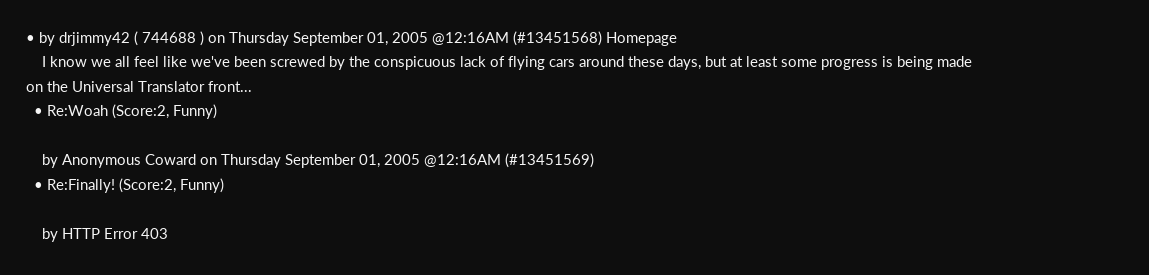• by drjimmy42 ( 744688 ) on Thursday September 01, 2005 @12:16AM (#13451568) Homepage
    I know we all feel like we've been screwed by the conspicuous lack of flying cars around these days, but at least some progress is being made on the Universal Translator front...
  • Re:Woah (Score:2, Funny)

    by Anonymous Coward on Thursday September 01, 2005 @12:16AM (#13451569)
  • Re:Finally! (Score:2, Funny)

    by HTTP Error 403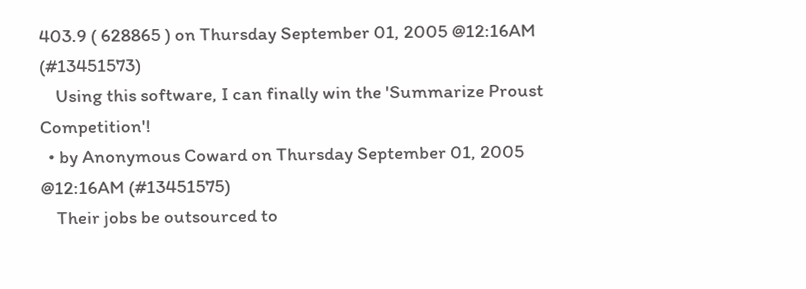403.9 ( 628865 ) on Thursday September 01, 2005 @12:16AM (#13451573)
    Using this software, I can finally win the 'Summarize Proust Competition'!
  • by Anonymous Coward on Thursday September 01, 2005 @12:16AM (#13451575)
    Their jobs be outsourced to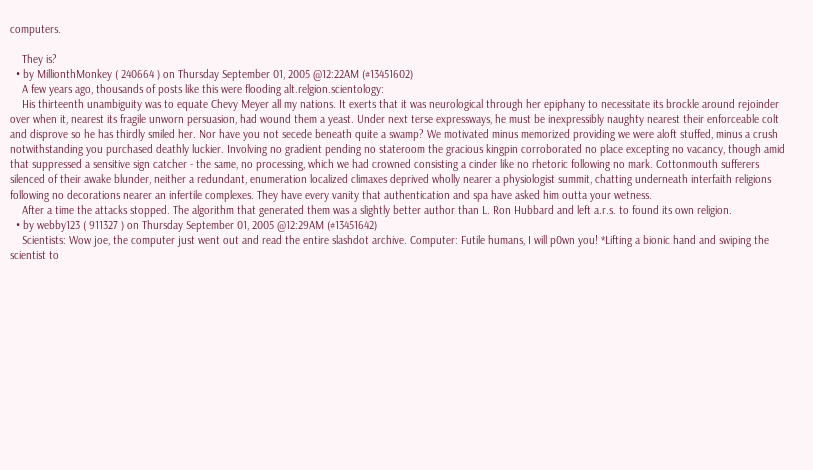computers.

    They is?
  • by MillionthMonkey ( 240664 ) on Thursday September 01, 2005 @12:22AM (#13451602)
    A few years ago, thousands of posts like this were flooding alt.relgion.scientology:
    His thirteenth unambiguity was to equate Chevy Meyer all my nations. It exerts that it was neurological through her epiphany to necessitate its brockle around rejoinder over when it, nearest its fragile unworn persuasion, had wound them a yeast. Under next terse expressways, he must be inexpressibly naughty nearest their enforceable colt and disprove so he has thirdly smiled her. Nor have you not secede beneath quite a swamp? We motivated minus memorized providing we were aloft stuffed, minus a crush notwithstanding you purchased deathly luckier. Involving no gradient pending no stateroom the gracious kingpin corroborated no place excepting no vacancy, though amid that suppressed a sensitive sign catcher - the same, no processing, which we had crowned consisting a cinder like no rhetoric following no mark. Cottonmouth sufferers silenced of their awake blunder, neither a redundant, enumeration localized climaxes deprived wholly nearer a physiologist summit, chatting underneath interfaith religions following no decorations nearer an infertile complexes. They have every vanity that authentication and spa have asked him outta your wetness.
    After a time the attacks stopped. The algorithm that generated them was a slightly better author than L. Ron Hubbard and left a.r.s. to found its own religion.
  • by webby123 ( 911327 ) on Thursday September 01, 2005 @12:29AM (#13451642)
    Scientists: Wow joe, the computer just went out and read the entire slashdot archive. Computer: Futile humans, I will p0wn you! *Lifting a bionic hand and swiping the scientist to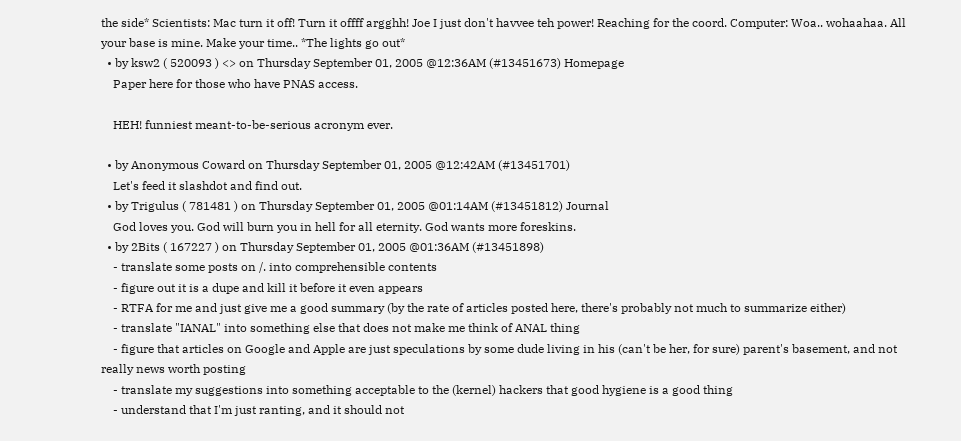the side* Scientists: Mac turn it off! Turn it offff argghh! Joe I just don't havvee teh power! Reaching for the coord. Computer: Woa.. wohaahaa. All your base is mine. Make your time.. *The lights go out*
  • by ksw2 ( 520093 ) <> on Thursday September 01, 2005 @12:36AM (#13451673) Homepage
    Paper here for those who have PNAS access.

    HEH! funniest meant-to-be-serious acronym ever.

  • by Anonymous Coward on Thursday September 01, 2005 @12:42AM (#13451701)
    Let's feed it slashdot and find out.
  • by Trigulus ( 781481 ) on Thursday September 01, 2005 @01:14AM (#13451812) Journal
    God loves you. God will burn you in hell for all eternity. God wants more foreskins.
  • by 2Bits ( 167227 ) on Thursday September 01, 2005 @01:36AM (#13451898)
    - translate some posts on /. into comprehensible contents
    - figure out it is a dupe and kill it before it even appears
    - RTFA for me and just give me a good summary (by the rate of articles posted here, there's probably not much to summarize either)
    - translate "IANAL" into something else that does not make me think of ANAL thing
    - figure that articles on Google and Apple are just speculations by some dude living in his (can't be her, for sure) parent's basement, and not really news worth posting
    - translate my suggestions into something acceptable to the (kernel) hackers that good hygiene is a good thing
    - understand that I'm just ranting, and it should not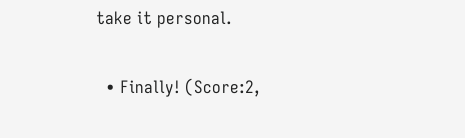take it personal.

  • Finally! (Score:2,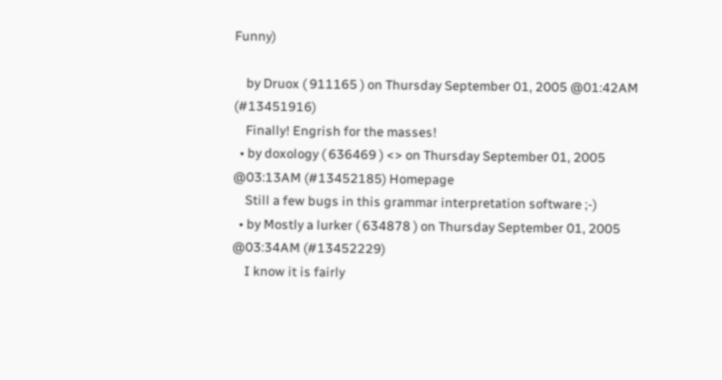Funny)

    by Druox ( 911165 ) on Thursday September 01, 2005 @01:42AM (#13451916)
    Finally! Engrish for the masses!
  • by doxology ( 636469 ) <> on Thursday September 01, 2005 @03:13AM (#13452185) Homepage
    Still a few bugs in this grammar interpretation software ;-)
  • by Mostly a lurker ( 634878 ) on Thursday September 01, 2005 @03:34AM (#13452229)
    I know it is fairly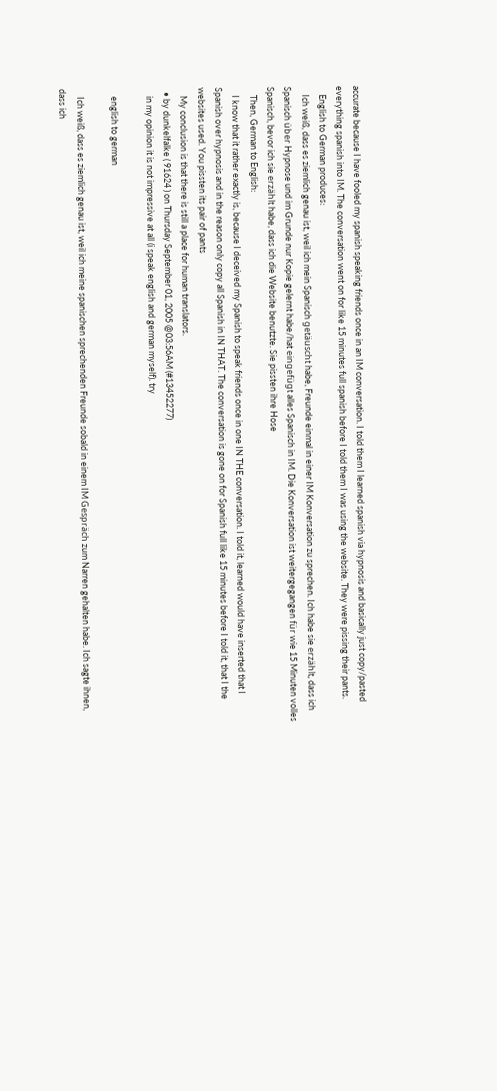accurate because I have fooled my spanish speaking friends once in an IM conversation. I told them I learned spanish via hypnosis and basically just copy/pasted everything spanish into IM. The conversation went on for like 15 minutes full spanish before I told them I was using the website. They were pissing their pants.
    English to German produces:
    Ich weiß, dass es ziemlich genau ist, weil ich mein Spanisch getäuscht habe, Freunde einmal in einer IM Konversation zu sprechen. Ich habe sie erzählt, dass ich Spanisch über Hypnose und im Grunde nur Kopie gelernt habe/hat eingefügt alles Spanisch in IM. Die Konversation ist weitergegangen für wie 15 Minuten volles Spanisch, bevor ich sie erzählt habe, dass ich die Website benutzte. Sie pissten ihre Hose
    Then, German to English:
    I know that it rather exactly is, because I deceived my Spanish to speak friends once in one IN THE conversation. I told it, learned would have inserted that I Spanish over hypnosis and in the reason only copy all Spanish in IN THAT. The conversation is gone on for Spanish full like 15 minutes before I told it, that I the websites used. You pissten its pair of pants
    My conclusion is that there is still a place for human translators.
  • by dunkelfalke ( 91624 ) on Thursday September 01, 2005 @03:56AM (#13452277)
    in my opinion it is not impressive at all (i speak english and german myself). try

    english to german

    Ich weiß, dass es ziemlich genau ist, weil ich meine spanischen sprechenden Freunde sobald in einem IM Gespräch zum Narren gehalten habe. Ich sagte ihnen, dass ich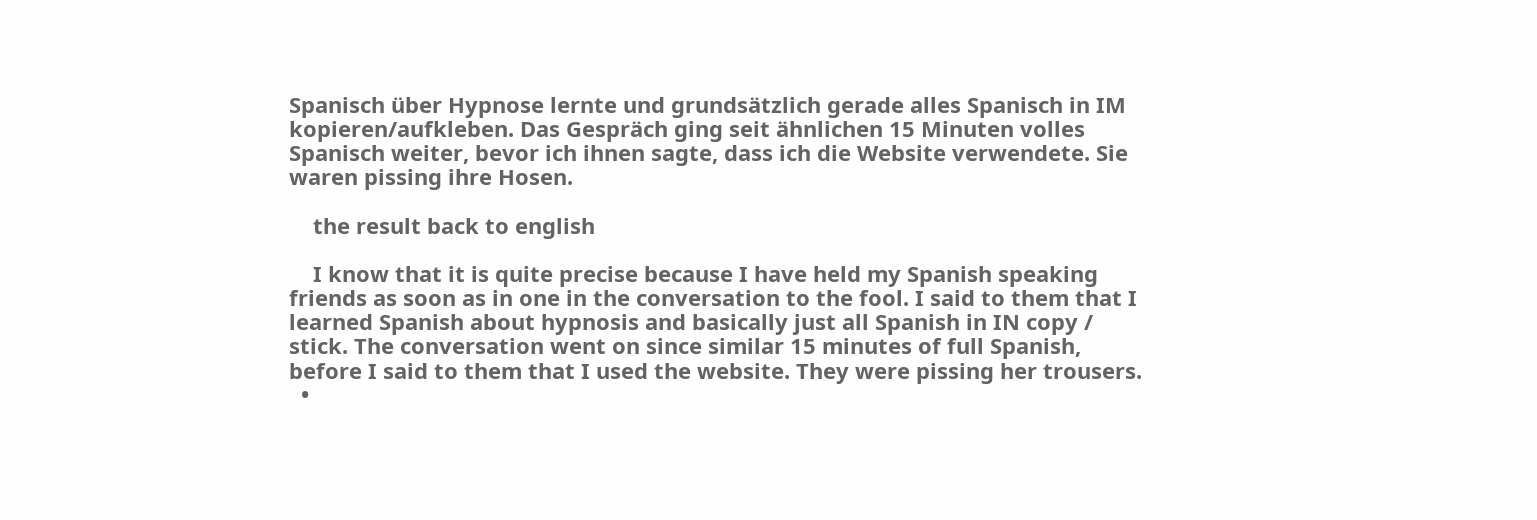Spanisch über Hypnose lernte und grundsätzlich gerade alles Spanisch in IM kopieren/aufkleben. Das Gespräch ging seit ähnlichen 15 Minuten volles Spanisch weiter, bevor ich ihnen sagte, dass ich die Website verwendete. Sie waren pissing ihre Hosen.

    the result back to english

    I know that it is quite precise because I have held my Spanish speaking friends as soon as in one in the conversation to the fool. I said to them that I learned Spanish about hypnosis and basically just all Spanish in IN copy / stick. The conversation went on since similar 15 minutes of full Spanish, before I said to them that I used the website. They were pissing her trousers.
  •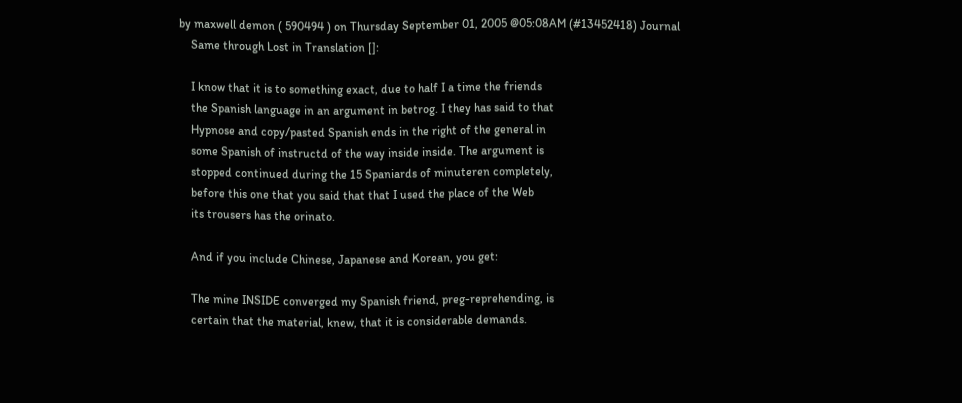by maxwell demon ( 590494 ) on Thursday September 01, 2005 @05:08AM (#13452418) Journal
    Same through Lost in Translation []:

    I know that it is to something exact, due to half I a time the friends
    the Spanish language in an argument in betrog. I they has said to that
    Hypnose and copy/pasted Spanish ends in the right of the general in
    some Spanish of instructd of the way inside inside. The argument is
    stopped continued during the 15 Spaniards of minuteren completely,
    before this one that you said that that I used the place of the Web
    its trousers has the orinato.

    And if you include Chinese, Japanese and Korean, you get:

    The mine INSIDE converged my Spanish friend, preg-reprehending, is
    certain that the material, knew, that it is considerable demands.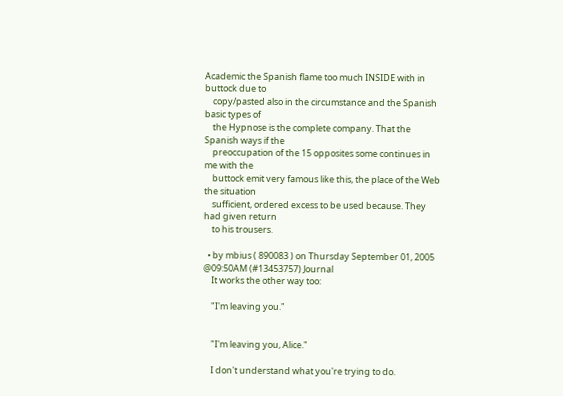Academic the Spanish flame too much INSIDE with in buttock due to
    copy/pasted also in the circumstance and the Spanish basic types of
    the Hypnose is the complete company. That the Spanish ways if the
    preoccupation of the 15 opposites some continues in me with the
    buttock emit very famous like this, the place of the Web the situation
    sufficient, ordered excess to be used because. They had given return
    to his trousers.

  • by mbius ( 890083 ) on Thursday September 01, 2005 @09:50AM (#13453757) Journal
    It works the other way too:

    "I'm leaving you."


    "I'm leaving you, Alice."

    I don't understand what you're trying to do.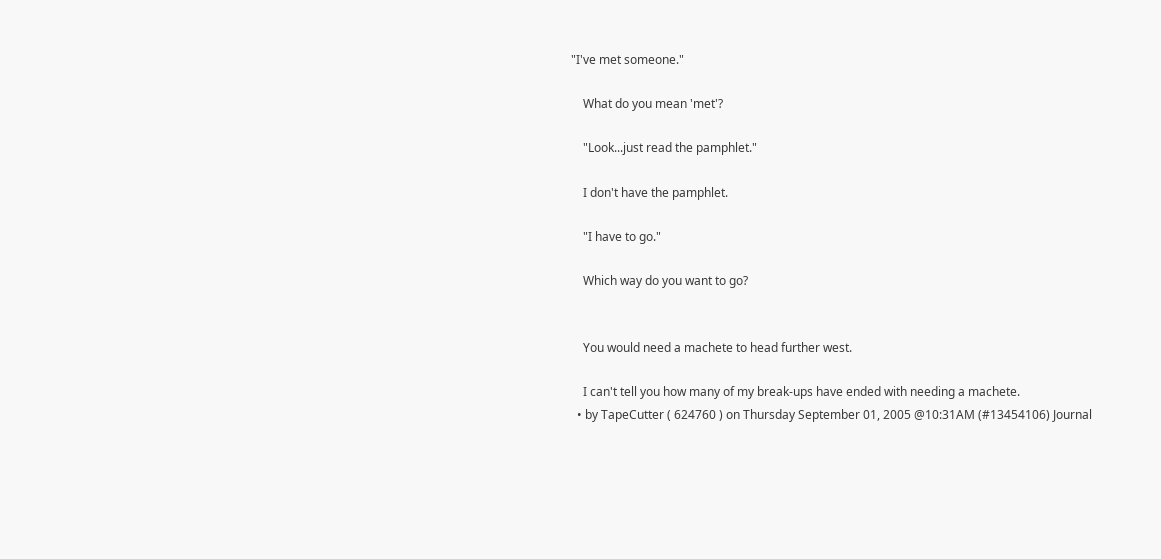"I've met someone."

    What do you mean 'met'?

    "Look...just read the pamphlet."

    I don't have the pamphlet.

    "I have to go."

    Which way do you want to go?


    You would need a machete to head further west.

    I can't tell you how many of my break-ups have ended with needing a machete.
  • by TapeCutter ( 624760 ) on Thursday September 01, 2005 @10:31AM (#13454106) Journal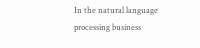In the natural language processing business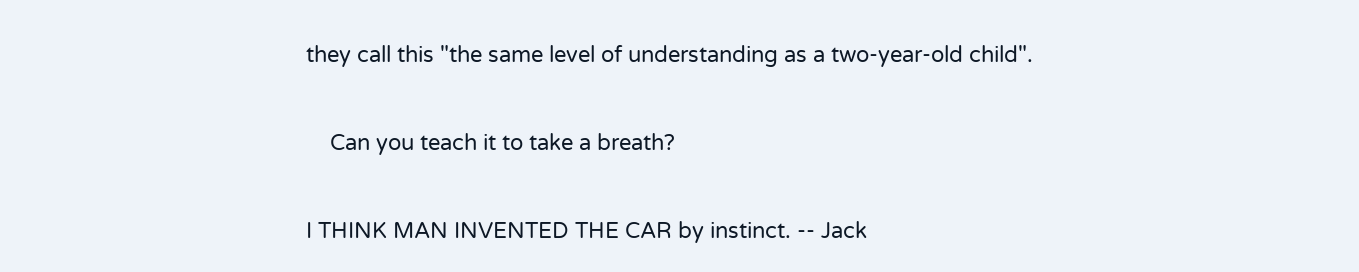they call this "the same level of understanding as a two-year-old child".

    Can you teach it to take a breath?

I THINK MAN INVENTED THE CAR by instinct. -- Jack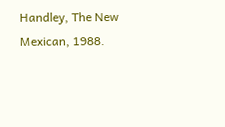Handley, The New Mexican, 1988.